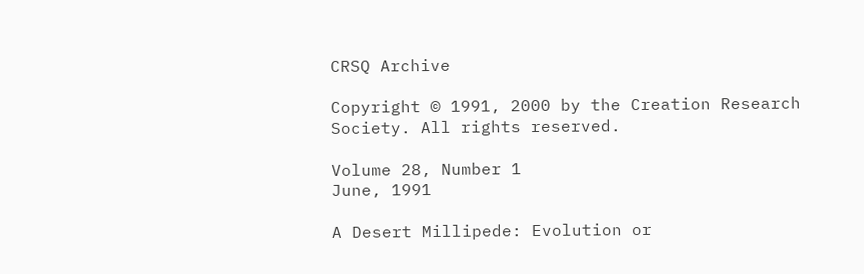CRSQ Archive

Copyright © 1991, 2000 by the Creation Research Society. All rights reserved.

Volume 28, Number 1
June, 1991

A Desert Millipede: Evolution or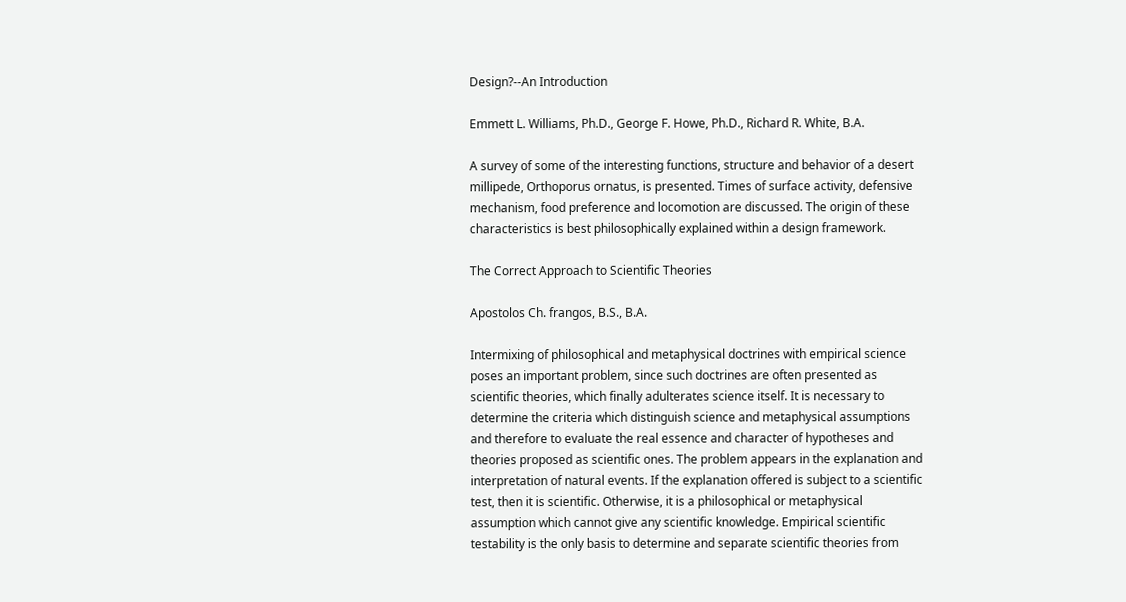Design?--An Introduction

Emmett L. Williams, Ph.D., George F. Howe, Ph.D., Richard R. White, B.A.

A survey of some of the interesting functions, structure and behavior of a desert millipede, Orthoporus ornatus, is presented. Times of surface activity, defensive mechanism, food preference and locomotion are discussed. The origin of these characteristics is best philosophically explained within a design framework.

The Correct Approach to Scientific Theories

Apostolos Ch. frangos, B.S., B.A.

Intermixing of philosophical and metaphysical doctrines with empirical science poses an important problem, since such doctrines are often presented as scientific theories, which finally adulterates science itself. It is necessary to determine the criteria which distinguish science and metaphysical assumptions and therefore to evaluate the real essence and character of hypotheses and theories proposed as scientific ones. The problem appears in the explanation and interpretation of natural events. If the explanation offered is subject to a scientific test, then it is scientific. Otherwise, it is a philosophical or metaphysical assumption which cannot give any scientific knowledge. Empirical scientific testability is the only basis to determine and separate scientific theories from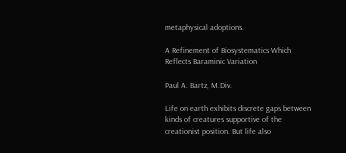metaphysical adoptions.

A Refinement of Biosystematics Which Reflects Baraminic Variation

Paul A. Bartz, M.Div.

Life on earth exhibits discrete gaps between kinds of creatures supportive of the creationist position. But life also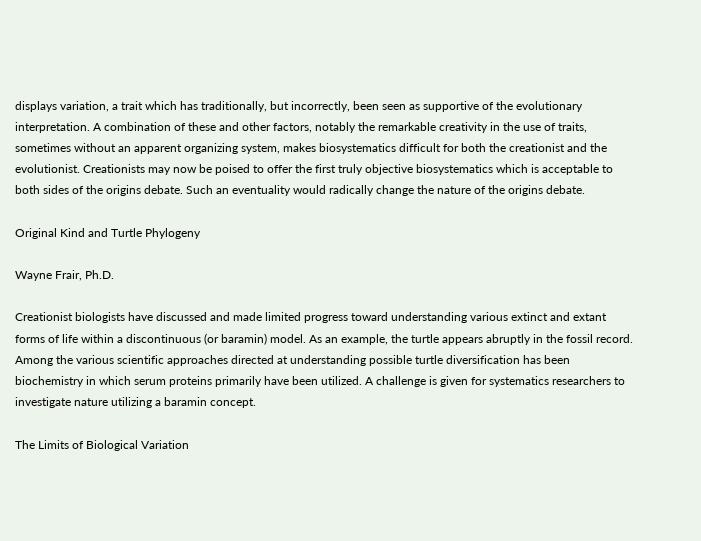displays variation, a trait which has traditionally, but incorrectly, been seen as supportive of the evolutionary interpretation. A combination of these and other factors, notably the remarkable creativity in the use of traits, sometimes without an apparent organizing system, makes biosystematics difficult for both the creationist and the evolutionist. Creationists may now be poised to offer the first truly objective biosystematics which is acceptable to both sides of the origins debate. Such an eventuality would radically change the nature of the origins debate.

Original Kind and Turtle Phylogeny

Wayne Frair, Ph.D.

Creationist biologists have discussed and made limited progress toward understanding various extinct and extant forms of life within a discontinuous (or baramin) model. As an example, the turtle appears abruptly in the fossil record. Among the various scientific approaches directed at understanding possible turtle diversification has been biochemistry in which serum proteins primarily have been utilized. A challenge is given for systematics researchers to investigate nature utilizing a baramin concept.

The Limits of Biological Variation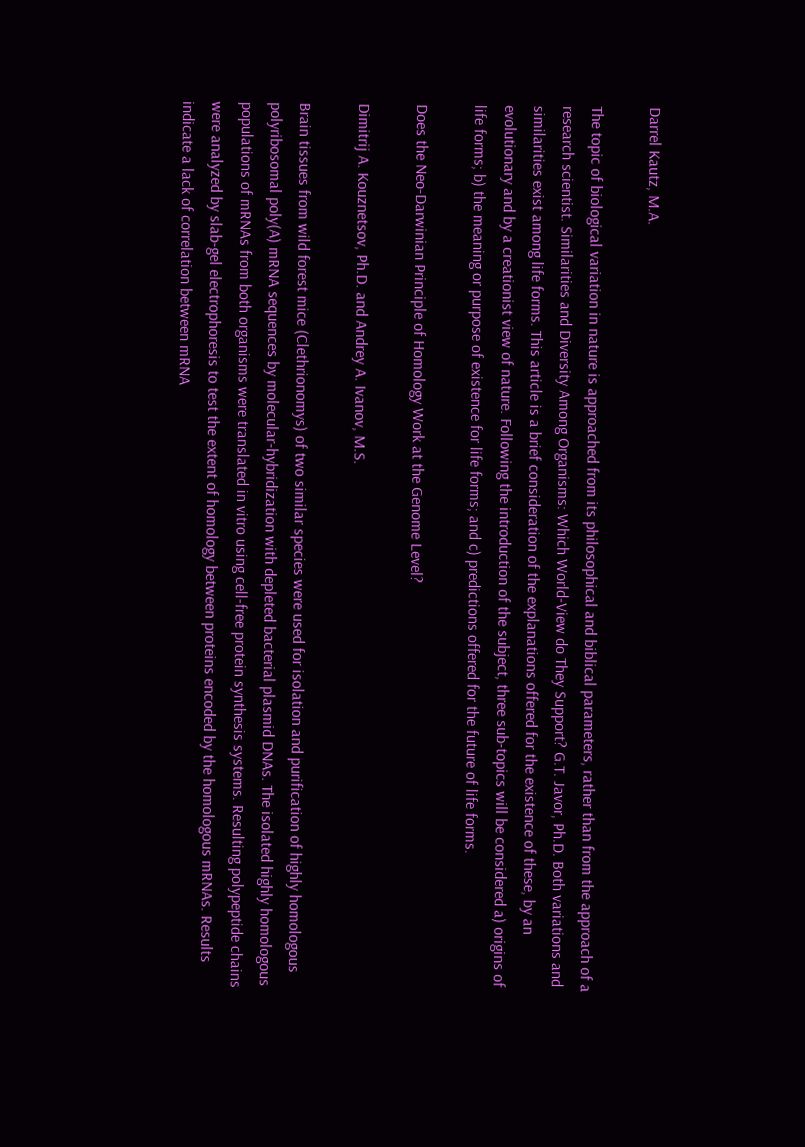Darrel Kautz, M.A.

The topic of biological variation in nature is approached from its philosophical and biblical parameters, rather than from the approach of a research scientist. Similarities and Diversity Among Organisms: Which World-View do They Support? G.T. Javor, Ph.D. Both variations and similarities exist among life forms. This article is a brief consideration of the explanations offered for the existence of these, by an evolutionary and by a creationist view of nature. Following the introduction of the subject, three sub-topics will be considered a) origins of life forms; b) the meaning or purpose of existence for life forms; and c) predictions offered for the future of life forms.

Does the Neo-Darwinian Principle of Homology Work at the Genome Level?

Dimitrij A. Kouznetsov, Ph.D. and Andrey A. Ivanov, M.S.

Brain tissues from wild forest mice (Clethrionomys) of two similar species were used for isolation and purification of highly homologous polyribosomal poly(A) mRNA sequences by molecular-hybridization with depleted bacterial plasmid DNAs. The isolated highly homologous populations of mRNAs from both organisms were translated in vitro using cell-free protein synthesis systems. Resulting polypeptide chains were analyzed by slab-gel electrophoresis to test the extent of homology between proteins encoded by the homologous mRNAs. Results indicate a lack of correlation between mRNA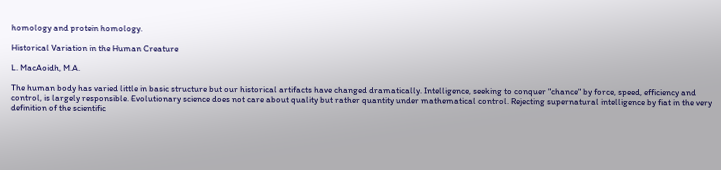homology and protein homology.

Historical Variation in the Human Creature

L. MacAoidh, M.A.

The human body has varied little in basic structure but our historical artifacts have changed dramatically. Intelligence, seeking to conquer "chance" by force, speed, efficiency and control, is largely responsible. Evolutionary science does not care about quality but rather quantity under mathematical control. Rejecting supernatural intelligence by fiat in the very definition of the scientific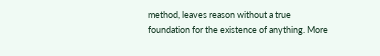method, leaves reason without a true foundation for the existence of anything. More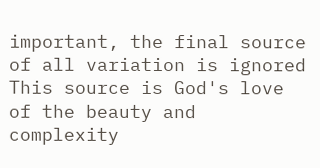important, the final source of all variation is ignored This source is God's love of the beauty and complexity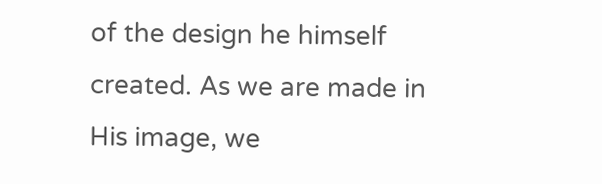of the design he himself created. As we are made in His image, we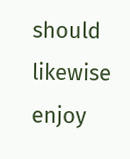should likewise enjoy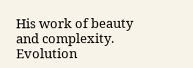His work of beauty and complexity. Evolution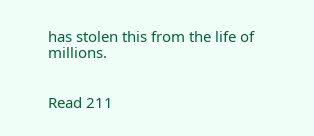has stolen this from the life of millions.


Read 211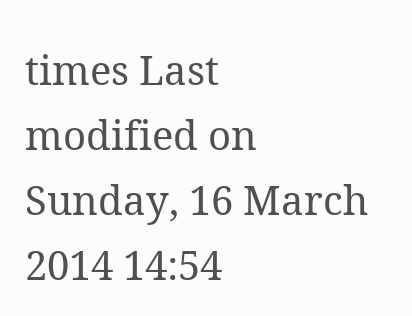times Last modified on Sunday, 16 March 2014 14:54